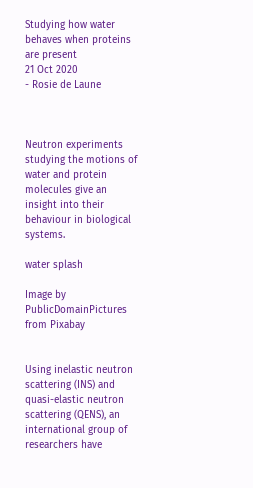Studying how water behaves when proteins are present
21 Oct 2020
- Rosie de Laune



Neutron experiments studying the motions of water and protein molecules give an insight into their behaviour in biological systems.

water splash

Image by PublicDomainPictures from Pixabay


Using inelastic neutron scattering (INS) and quasi-elastic neutron scattering (QENS), an international group of researchers have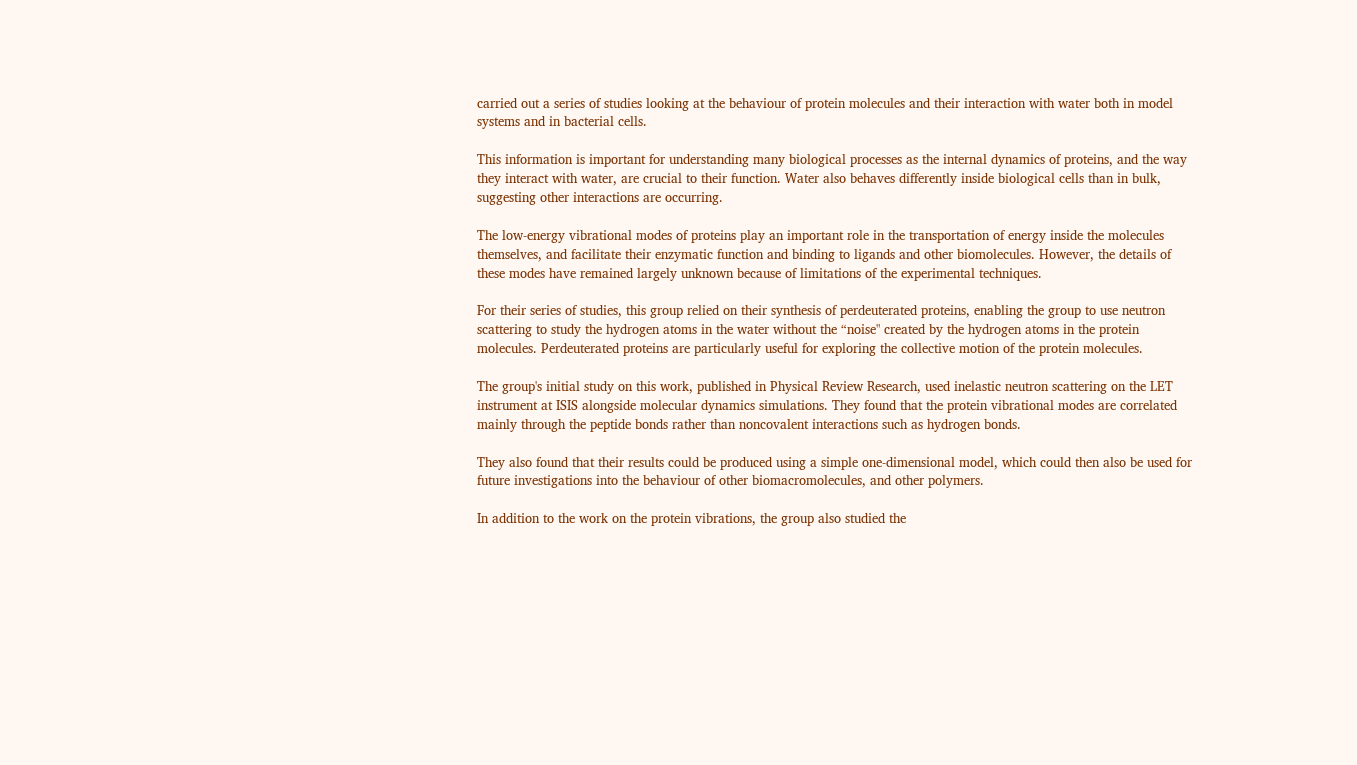carried out a series of studies looking at the behaviour of protein molecules and their interaction with water both in model systems and in bacterial cells.

This information is important for understanding many biological processes as the internal dynamics of proteins, and the way they interact with water, are crucial to their function. Water also behaves differently inside biological cells than in bulk, suggesting other interactions are occurring.

The low-energy vibrational modes of proteins play an important role in the transportation of energy inside the molecules themselves, and facilitate their enzymatic function and binding to ligands and other biomolecules. However, the details of these modes have remained largely unknown because of limitations of the experimental techniques.

For their series of studies, this group relied on their synthesis of perdeuterated proteins, enabling the group to use neutron scattering to study the hydrogen atoms in the water without the “noise" created by the hydrogen atoms in the protein molecules. Perdeuterated proteins are particularly useful for exploring the collective motion of the protein molecules.

The group's initial study on this work, published in Physical Review Research, used inelastic neutron scattering on the LET instrument at ISIS alongside molecular dynamics simulations. They found that the protein vibrational modes are correlated mainly through the peptide bonds rather than noncovalent interactions such as hydrogen bonds.

They also found that their results could be produced using a simple one-dimensional model, which could then also be used for future investigations into the behaviour of other biomacromolecules, and other polymers.

In addition to the work on the protein vibrations, the group also studied the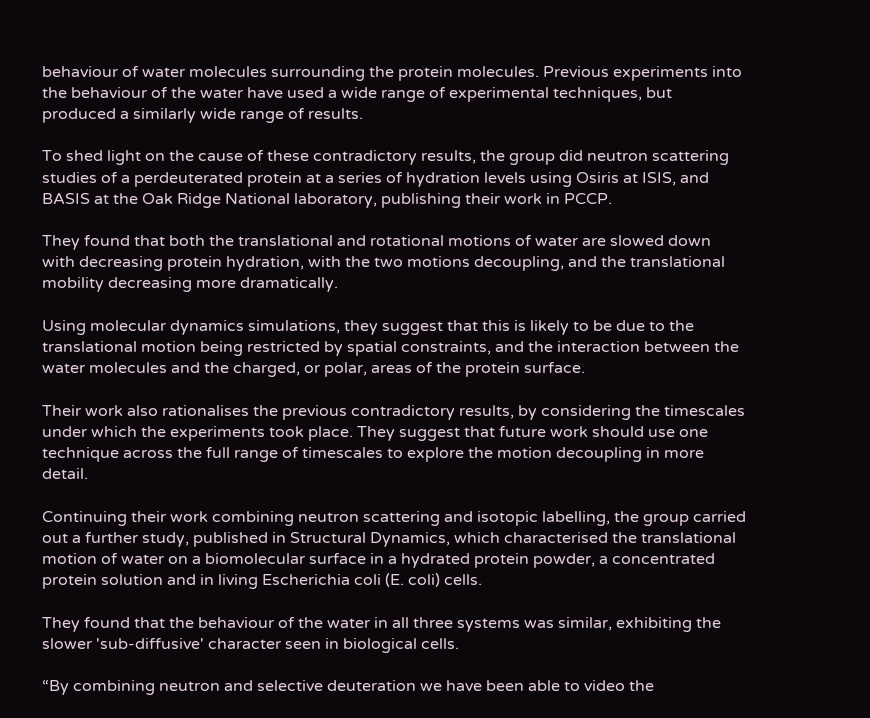behaviour of water molecules surrounding the protein molecules. Previous experiments into the behaviour of the water have used a wide range of experimental techniques, but produced a similarly wide range of results.

To shed light on the cause of these contradictory results, the group did neutron scattering studies of a perdeuterated protein at a series of hydration levels using Osiris at ISIS, and BASIS at the Oak Ridge National laboratory, publishing their work in PCCP.

They found that both the translational and rotational motions of water are slowed down with decreasing protein hydration, with the two motions decoupling, and the translational mobility decreasing more dramatically.

Using molecular dynamics simulations, they suggest that this is likely to be due to the translational motion being restricted by spatial constraints, and the interaction between the water molecules and the charged, or polar, areas of the protein surface.

Their work also rationalises the previous contradictory results, by considering the timescales under which the experiments took place. They suggest that future work should use one technique across the full range of timescales to explore the motion decoupling in more detail.

Continuing their work combining neutron scattering and isotopic labelling, the group carried out a further study, published in Structural Dynamics, which characterised the translational motion of water on a biomolecular surface in a hydrated protein powder, a concentrated protein solution and in living Escherichia coli (E. coli) cells.

They found that the behaviour of the water in all three systems was similar, exhibiting the slower 'sub-diffusive' character seen in biological cells.

“By combining neutron and selective deuteration we have been able to video the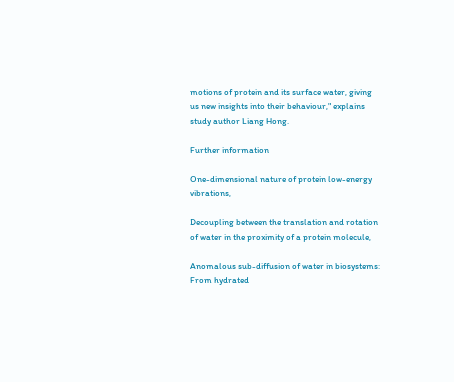motions of protein and its surface water, giving us new insights into their behaviour," explains study author Liang Hong.

Further information

One-dimensional nature of protein low-energy vibrations,

Decoupling between the translation and rotation of water in the proximity of a protein molecule,

Anomalous sub-diffusion of water in biosystems: From hydrated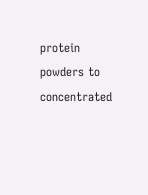protein powders to concentrated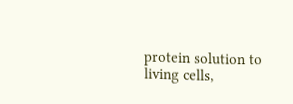protein solution to living cells,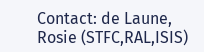Contact: de Laune, Rosie (STFC,RAL,ISIS)